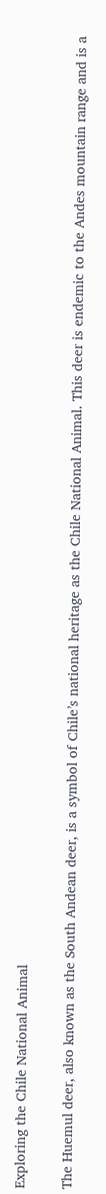Exploring the Chile National Animal

The Huemul deer, also known as the South Andean deer, is a symbol of Chile’s national heritage as the Chile National Animal. This deer is endemic to the Andes mountain range and is a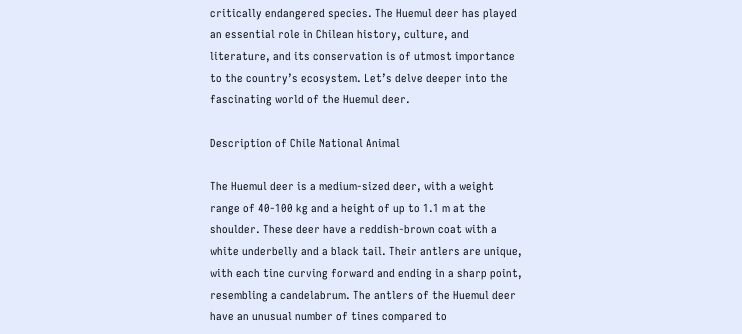critically endangered species. The Huemul deer has played an essential role in Chilean history, culture, and literature, and its conservation is of utmost importance to the country’s ecosystem. Let’s delve deeper into the fascinating world of the Huemul deer.

Description of Chile National Animal

The Huemul deer is a medium-sized deer, with a weight range of 40-100 kg and a height of up to 1.1 m at the shoulder. These deer have a reddish-brown coat with a white underbelly and a black tail. Their antlers are unique, with each tine curving forward and ending in a sharp point, resembling a candelabrum. The antlers of the Huemul deer have an unusual number of tines compared to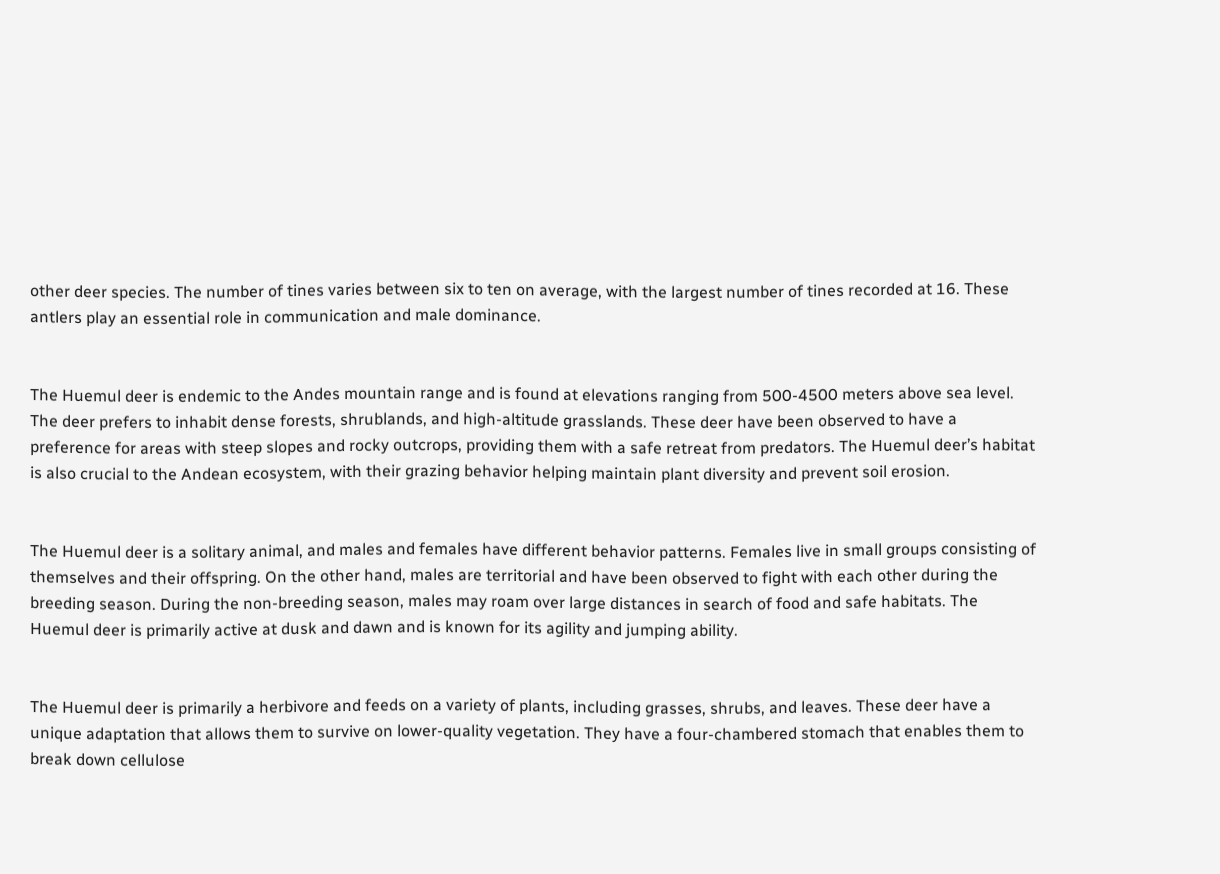other deer species. The number of tines varies between six to ten on average, with the largest number of tines recorded at 16. These antlers play an essential role in communication and male dominance.


The Huemul deer is endemic to the Andes mountain range and is found at elevations ranging from 500-4500 meters above sea level. The deer prefers to inhabit dense forests, shrublands, and high-altitude grasslands. These deer have been observed to have a preference for areas with steep slopes and rocky outcrops, providing them with a safe retreat from predators. The Huemul deer’s habitat is also crucial to the Andean ecosystem, with their grazing behavior helping maintain plant diversity and prevent soil erosion.


The Huemul deer is a solitary animal, and males and females have different behavior patterns. Females live in small groups consisting of themselves and their offspring. On the other hand, males are territorial and have been observed to fight with each other during the breeding season. During the non-breeding season, males may roam over large distances in search of food and safe habitats. The Huemul deer is primarily active at dusk and dawn and is known for its agility and jumping ability.


The Huemul deer is primarily a herbivore and feeds on a variety of plants, including grasses, shrubs, and leaves. These deer have a unique adaptation that allows them to survive on lower-quality vegetation. They have a four-chambered stomach that enables them to break down cellulose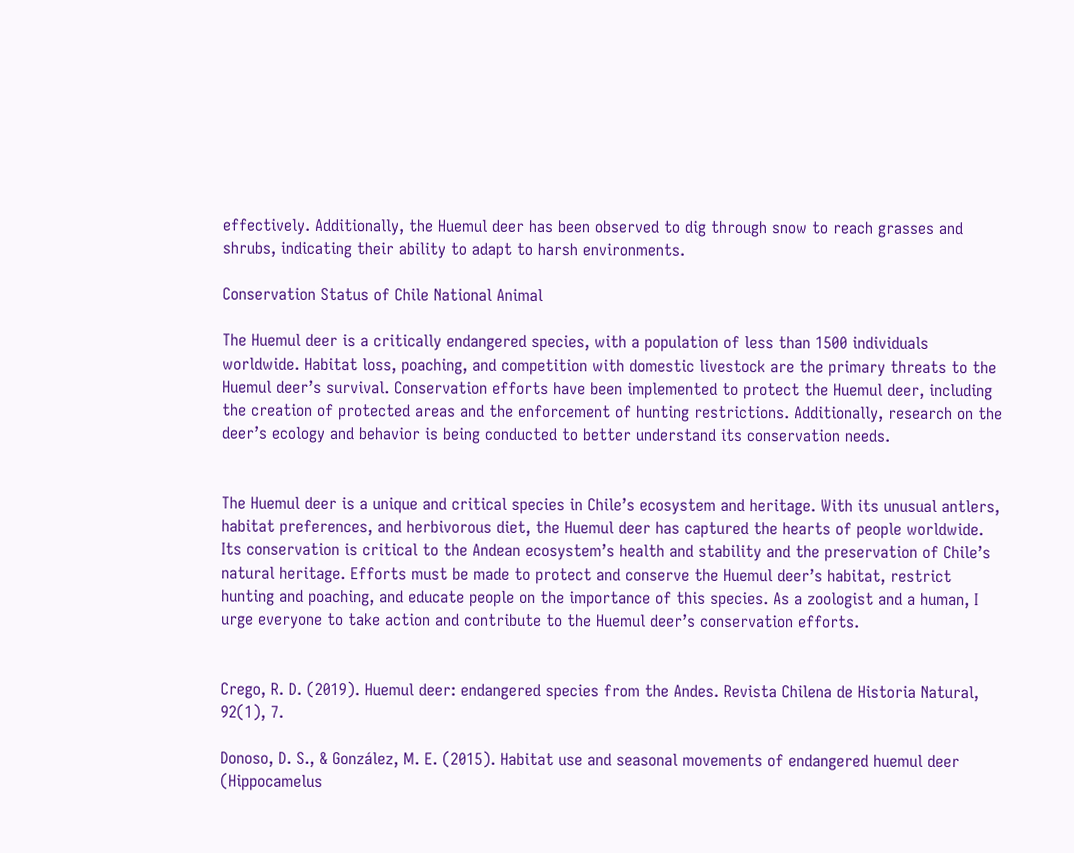effectively. Additionally, the Huemul deer has been observed to dig through snow to reach grasses and shrubs, indicating their ability to adapt to harsh environments.

Conservation Status of Chile National Animal

The Huemul deer is a critically endangered species, with a population of less than 1500 individuals worldwide. Habitat loss, poaching, and competition with domestic livestock are the primary threats to the Huemul deer’s survival. Conservation efforts have been implemented to protect the Huemul deer, including the creation of protected areas and the enforcement of hunting restrictions. Additionally, research on the deer’s ecology and behavior is being conducted to better understand its conservation needs.


The Huemul deer is a unique and critical species in Chile’s ecosystem and heritage. With its unusual antlers, habitat preferences, and herbivorous diet, the Huemul deer has captured the hearts of people worldwide. Its conservation is critical to the Andean ecosystem’s health and stability and the preservation of Chile’s natural heritage. Efforts must be made to protect and conserve the Huemul deer’s habitat, restrict hunting and poaching, and educate people on the importance of this species. As a zoologist and a human, I urge everyone to take action and contribute to the Huemul deer’s conservation efforts.


Crego, R. D. (2019). Huemul deer: endangered species from the Andes. Revista Chilena de Historia Natural, 92(1), 7.

Donoso, D. S., & González, M. E. (2015). Habitat use and seasonal movements of endangered huemul deer (Hippocamelus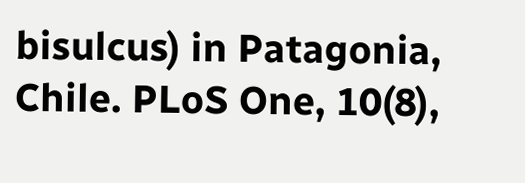bisulcus) in Patagonia, Chile. PLoS One, 10(8),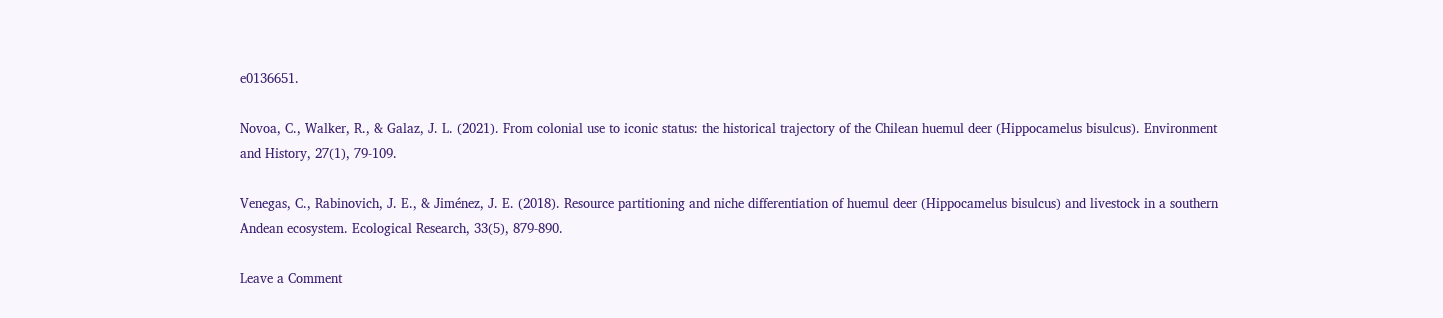e0136651.

Novoa, C., Walker, R., & Galaz, J. L. (2021). From colonial use to iconic status: the historical trajectory of the Chilean huemul deer (Hippocamelus bisulcus). Environment and History, 27(1), 79-109.

Venegas, C., Rabinovich, J. E., & Jiménez, J. E. (2018). Resource partitioning and niche differentiation of huemul deer (Hippocamelus bisulcus) and livestock in a southern Andean ecosystem. Ecological Research, 33(5), 879-890.

Leave a Comment